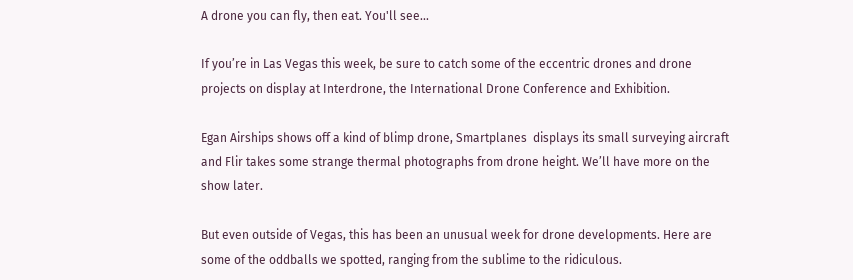A drone you can fly, then eat. You'll see...

If you’re in Las Vegas this week, be sure to catch some of the eccentric drones and drone projects on display at Interdrone, the International Drone Conference and Exhibition.

Egan Airships shows off a kind of blimp drone, Smartplanes  displays its small surveying aircraft and Flir takes some strange thermal photographs from drone height. We’ll have more on the show later.

But even outside of Vegas, this has been an unusual week for drone developments. Here are some of the oddballs we spotted, ranging from the sublime to the ridiculous.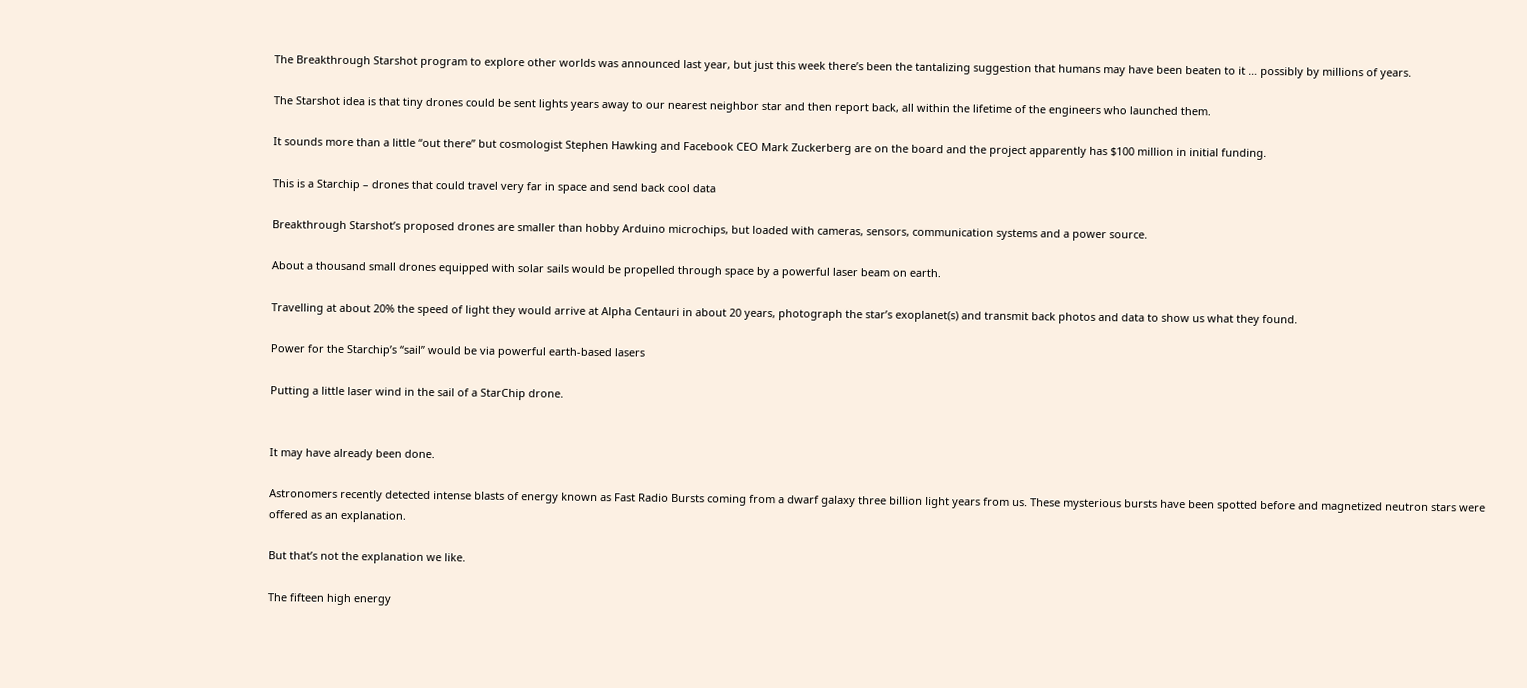The Breakthrough Starshot program to explore other worlds was announced last year, but just this week there’s been the tantalizing suggestion that humans may have been beaten to it … possibly by millions of years.

The Starshot idea is that tiny drones could be sent lights years away to our nearest neighbor star and then report back, all within the lifetime of the engineers who launched them.

It sounds more than a little “out there” but cosmologist Stephen Hawking and Facebook CEO Mark Zuckerberg are on the board and the project apparently has $100 million in initial funding.

This is a Starchip – drones that could travel very far in space and send back cool data

Breakthrough Starshot’s proposed drones are smaller than hobby Arduino microchips, but loaded with cameras, sensors, communication systems and a power source.

About a thousand small drones equipped with solar sails would be propelled through space by a powerful laser beam on earth.

Travelling at about 20% the speed of light they would arrive at Alpha Centauri in about 20 years, photograph the star’s exoplanet(s) and transmit back photos and data to show us what they found.

Power for the Starchip’s “sail” would be via powerful earth-based lasers

Putting a little laser wind in the sail of a StarChip drone.


It may have already been done.

Astronomers recently detected intense blasts of energy known as Fast Radio Bursts coming from a dwarf galaxy three billion light years from us. These mysterious bursts have been spotted before and magnetized neutron stars were offered as an explanation.

But that’s not the explanation we like.

The fifteen high energy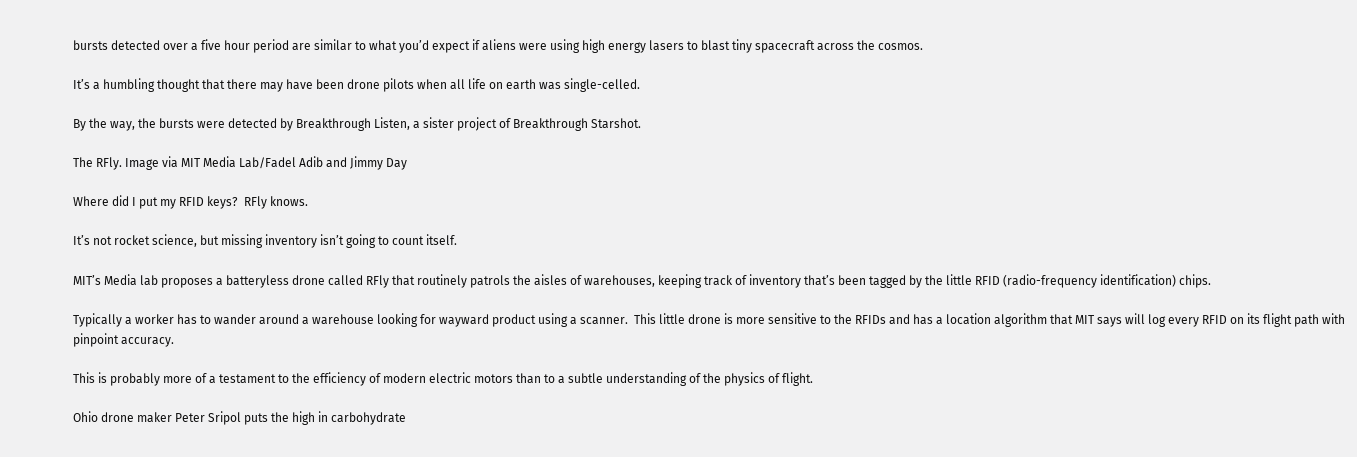bursts detected over a five hour period are similar to what you’d expect if aliens were using high energy lasers to blast tiny spacecraft across the cosmos.

It’s a humbling thought that there may have been drone pilots when all life on earth was single-celled.

By the way, the bursts were detected by Breakthrough Listen, a sister project of Breakthrough Starshot.

The RFly. Image via MIT Media Lab/Fadel Adib and Jimmy Day

Where did I put my RFID keys?  RFly knows.

It’s not rocket science, but missing inventory isn’t going to count itself.

MIT’s Media lab proposes a batteryless drone called RFly that routinely patrols the aisles of warehouses, keeping track of inventory that’s been tagged by the little RFID (radio-frequency identification) chips.

Typically a worker has to wander around a warehouse looking for wayward product using a scanner.  This little drone is more sensitive to the RFIDs and has a location algorithm that MIT says will log every RFID on its flight path with pinpoint accuracy.

This is probably more of a testament to the efficiency of modern electric motors than to a subtle understanding of the physics of flight.

Ohio drone maker Peter Sripol puts the high in carbohydrate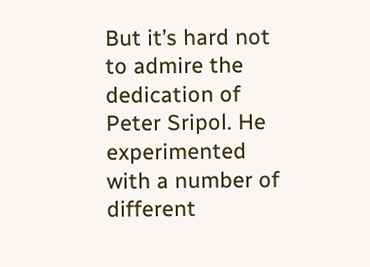But it’s hard not to admire the dedication of Peter Sripol. He experimented with a number of different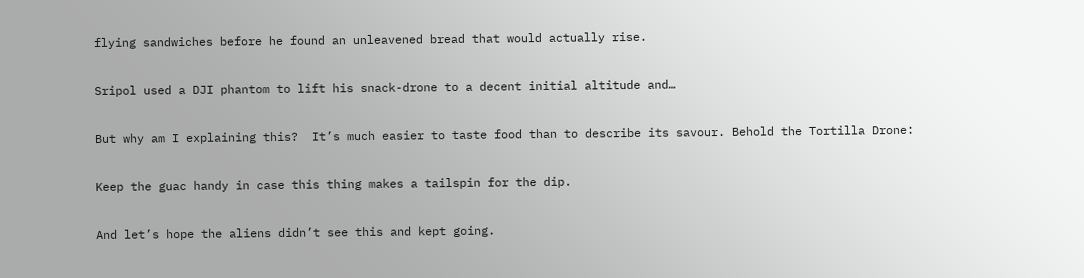flying sandwiches before he found an unleavened bread that would actually rise.

Sripol used a DJI phantom to lift his snack-drone to a decent initial altitude and…

But why am I explaining this?  It’s much easier to taste food than to describe its savour. Behold the Tortilla Drone:

Keep the guac handy in case this thing makes a tailspin for the dip.

And let’s hope the aliens didn’t see this and kept going.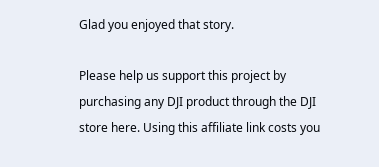Glad you enjoyed that story.

Please help us support this project by purchasing any DJI product through the DJI store here. Using this affiliate link costs you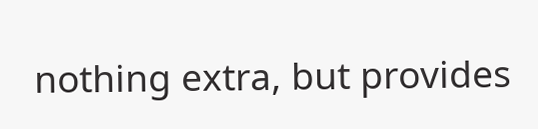nothing extra, but provides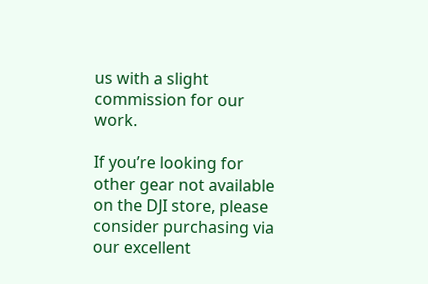us with a slight commission for our work.

If you’re looking for other gear not available on the DJI store, please consider purchasing via our excellent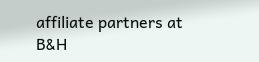affiliate partners at B&H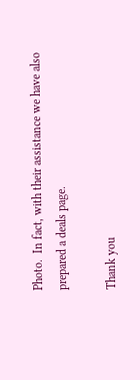Photo.  In fact, with their assistance we have also prepared a deals page.

Thank you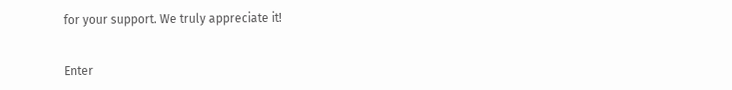for your support. We truly appreciate it!


Enter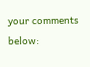your comments below: